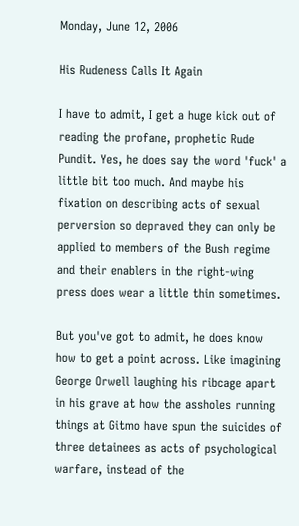Monday, June 12, 2006

His Rudeness Calls It Again

I have to admit, I get a huge kick out of reading the profane, prophetic Rude Pundit. Yes, he does say the word 'fuck' a little bit too much. And maybe his fixation on describing acts of sexual perversion so depraved they can only be applied to members of the Bush regime and their enablers in the right-wing press does wear a little thin sometimes.

But you've got to admit, he does know how to get a point across. Like imagining George Orwell laughing his ribcage apart in his grave at how the assholes running things at Gitmo have spun the suicides of three detainees as acts of psychological warfare, instead of the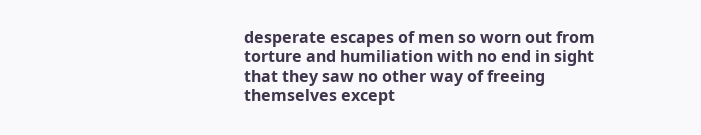desperate escapes of men so worn out from torture and humiliation with no end in sight that they saw no other way of freeing themselves except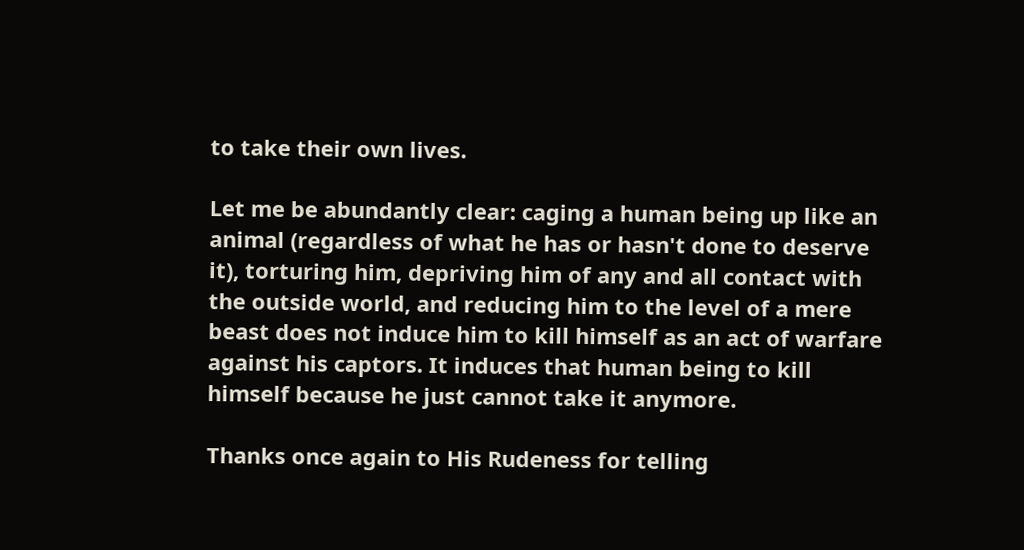to take their own lives.

Let me be abundantly clear: caging a human being up like an animal (regardless of what he has or hasn't done to deserve it), torturing him, depriving him of any and all contact with the outside world, and reducing him to the level of a mere beast does not induce him to kill himself as an act of warfare against his captors. It induces that human being to kill himself because he just cannot take it anymore.

Thanks once again to His Rudeness for telling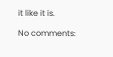it like it is.

No comments: